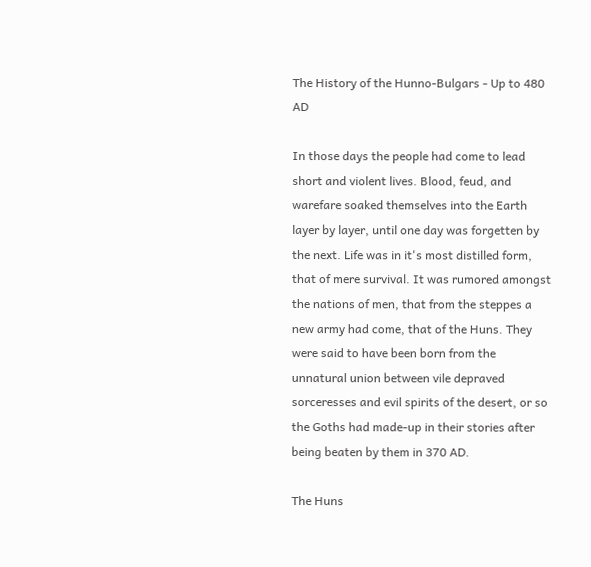The History of the Hunno-Bulgars - Up to 480 AD

In those days the people had come to lead short and violent lives. Blood, feud, and warefare soaked themselves into the Earth layer by layer, until one day was forgetten by the next. Life was in it's most distilled form, that of mere survival. It was rumored amongst the nations of men, that from the steppes a new army had come, that of the Huns. They were said to have been born from the unnatural union between vile depraved sorceresses and evil spirits of the desert, or so the Goths had made-up in their stories after being beaten by them in 370 AD.

The Huns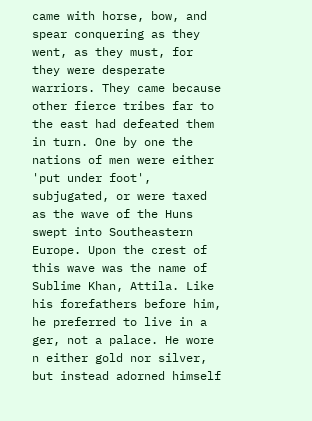came with horse, bow, and spear conquering as they went, as they must, for they were desperate warriors. They came because other fierce tribes far to the east had defeated them in turn. One by one the nations of men were either 'put under foot', subjugated, or were taxed as the wave of the Huns swept into Southeastern Europe. Upon the crest of this wave was the name of Sublime Khan, Attila. Like his forefathers before him, he preferred to live in a ger, not a palace. He wore n either gold nor silver, but instead adorned himself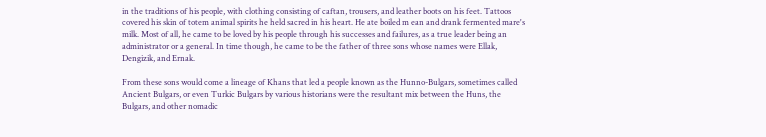in the traditions of his people, with clothing consisting of caftan, trousers, and leather boots on his feet. Tattoos covered his skin of totem animal spirits he held sacred in his heart. He ate boiled m ean and drank fermented mare's milk. Most of all, he came to be loved by his people through his successes and failures, as a true leader being an administrator or a general. In time though, he came to be the father of three sons whose names were Ellak, Dengizik, and Ernak.

From these sons would come a lineage of Khans that led a people known as the Hunno-Bulgars, sometimes called Ancient Bulgars, or even Turkic Bulgars by various historians were the resultant mix between the Huns, the Bulgars, and other nomadic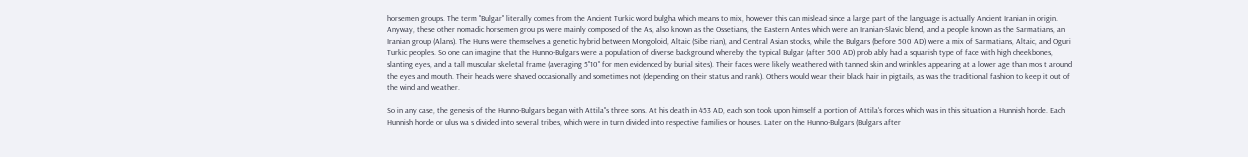horsemen groups. The term ''Bulgar'' literally comes from the Ancient Turkic word bulgha which means to mix, however this can mislead since a large part of the language is actually Ancient Iranian in origin. Anyway, these other nomadic horsemen grou ps were mainly composed of the As, also known as the Ossetians, the Eastern Antes which were an Iranian-Slavic blend, and a people known as the Sarmatians, an Iranian group (Alans). The Huns were themselves a genetic hybrid between Mongoloid, Altaic (Sibe rian), and Central Asian stocks, while the Bulgars (before 500 AD) were a mix of Sarmatians, Altaic, and Oguri Turkic peoples. So one can imagine that the Hunno-Bulgars were a population of diverse background whereby the typical Bulgar (after 500 AD) prob ably had a squarish type of face with high cheekbones, slanting eyes, and a tall muscular skeletal frame (averaging 5''10" for men evidenced by burial sites). Their faces were likely weathered with tanned skin and wrinkles appearing at a lower age than mos t around the eyes and mouth. Their heads were shaved occasionally and sometimes not (depending on their status and rank). Others would wear their black hair in pigtails, as was the traditional fashion to keep it out of the wind and weather.

So in any case, the genesis of the Hunno-Bulgars began with Attila''s three sons. At his death in 453 AD, each son took upon himself a portion of Attila's forces which was in this situation a Hunnish horde. Each Hunnish horde or ulus wa s divided into several tribes, which were in turn divided into respective families or houses. Later on the Hunno-Bulgars (Bulgars after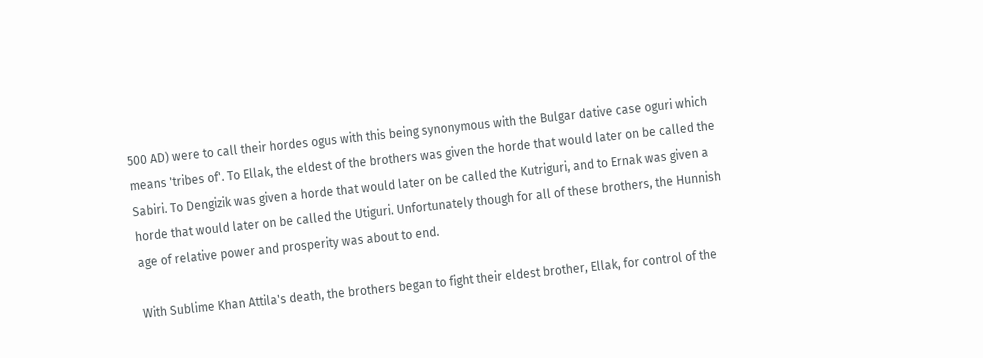500 AD) were to call their hordes ogus with this being synonymous with the Bulgar dative case oguri which means 'tribes of'. To Ellak, the eldest of the brothers was given the horde that would later on be called the Sabiri. To Dengizik was given a horde that would later on be called the Kutriguri, and to Ernak was given a horde that would later on be called the Utiguri. Unfortunately though for all of these brothers, the Hunnish age of relative power and prosperity was about to end.

With Sublime Khan Attila's death, the brothers began to fight their eldest brother, Ellak, for control of the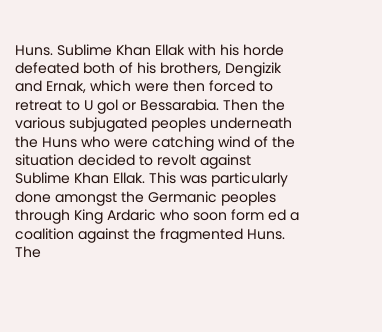Huns. Sublime Khan Ellak with his horde defeated both of his brothers, Dengizik and Ernak, which were then forced to retreat to U gol or Bessarabia. Then the various subjugated peoples underneath the Huns who were catching wind of the situation decided to revolt against Sublime Khan Ellak. This was particularly done amongst the Germanic peoples through King Ardaric who soon form ed a coalition against the fragmented Huns. The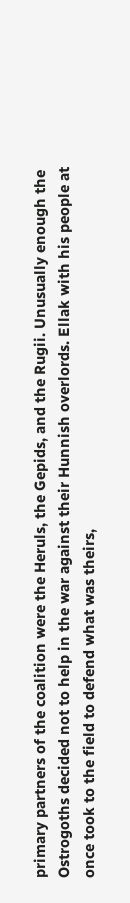primary partners of the coalition were the Heruls, the Gepids, and the Rugii. Unusually enough the Ostrogoths decided not to help in the war against their Hunnish overlords. Ellak with his people at once took to the field to defend what was theirs,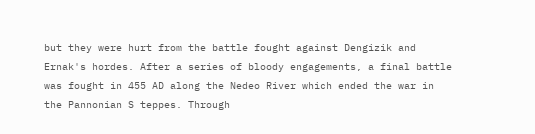but they were hurt from the battle fought against Dengizik and Ernak's hordes. After a series of bloody engagements, a final battle was fought in 455 AD along the Nedeo River which ended the war in the Pannonian S teppes. Through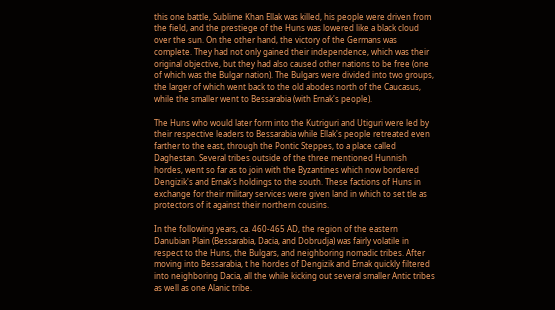this one battle, Sublime Khan Ellak was killed, his people were driven from the field, and the prestiege of the Huns was lowered like a black cloud over the sun. On the other hand, the victory of the Germans was complete. They had not only gained their independence, which was their original objective, but they had also caused other nations to be free (one of which was the Bulgar nation). The Bulgars were divided into two groups, the larger of which went back to the old abodes north of the Caucasus, while the smaller went to Bessarabia (with Ernak's people).

The Huns who would later form into the Kutriguri and Utiguri were led by their respective leaders to Bessarabia while Ellak's people retreated even farther to the east, through the Pontic Steppes, to a place called Daghestan. Several tribes outside of the three mentioned Hunnish hordes, went so far as to join with the Byzantines which now bordered Dengizik's and Ernak's holdings to the south. These factions of Huns in exchange for their military services were given land in which to set tle as protectors of it against their northern cousins.

In the following years, ca. 460-465 AD, the region of the eastern Danubian Plain (Bessarabia, Dacia, and Dobrudja) was fairly volatile in respect to the Huns, the Bulgars, and neighboring nomadic tribes. After moving into Bessarabia, t he hordes of Dengizik and Ernak quickly filtered into neighboring Dacia, all the while kicking out several smaller Antic tribes as well as one Alanic tribe.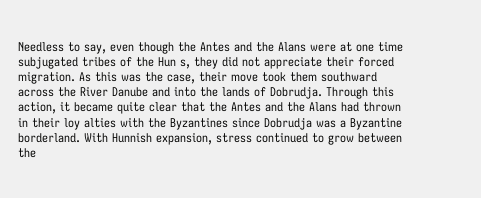Needless to say, even though the Antes and the Alans were at one time subjugated tribes of the Hun s, they did not appreciate their forced migration. As this was the case, their move took them southward across the River Danube and into the lands of Dobrudja. Through this action, it became quite clear that the Antes and the Alans had thrown in their loy alties with the Byzantines since Dobrudja was a Byzantine borderland. With Hunnish expansion, stress continued to grow between the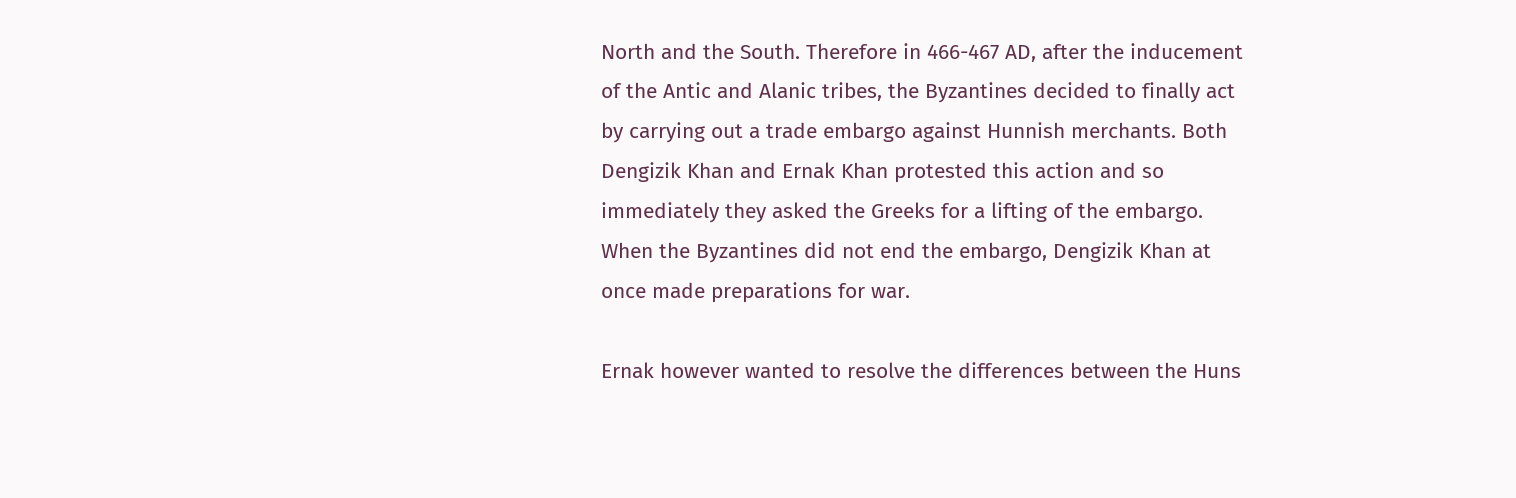North and the South. Therefore in 466-467 AD, after the inducement of the Antic and Alanic tribes, the Byzantines decided to finally act by carrying out a trade embargo against Hunnish merchants. Both Dengizik Khan and Ernak Khan protested this action and so immediately they asked the Greeks for a lifting of the embargo. When the Byzantines did not end the embargo, Dengizik Khan at once made preparations for war.

Ernak however wanted to resolve the differences between the Huns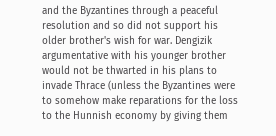and the Byzantines through a peaceful resolution and so did not support his older brother's wish for war. Dengizik argumentative with his younger brother would not be thwarted in his plans to invade Thrace (unless the Byzantines were to somehow make reparations for the loss to the Hunnish economy by giving them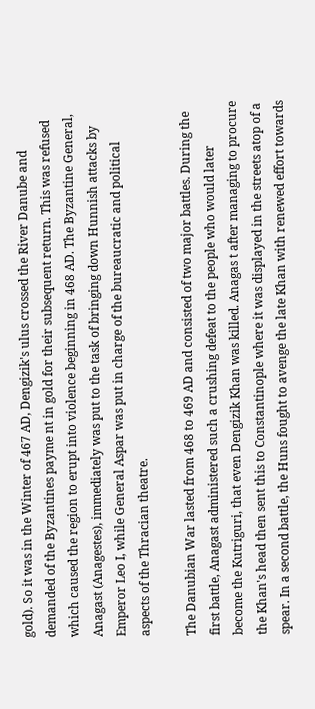gold). So it was in the Winter of 467 AD, Dengizik's ulus crossed the River Danube and demanded of the Byzantines payme nt in gold for their subsequent return. This was refused which caused the region to erupt into violence beginning in 468 AD. The Byzantine General, Anagast (Anagestes), immediately was put to the task of bringing down Hunnish attacks by Emperor Leo I, while General Aspar was put in charge of the bureaucratic and political aspects of the Thracian theatre.

The Danubian War lasted from 468 to 469 AD and consisted of two major battles. During the first battle, Anagast administered such a crushing defeat to the people who would later become the Kutriguri, that even Dengizik Khan was killed. Anagas t after managing to procure the Khan's head then sent this to Constantinople where it was displayed in the streets atop of a spear. In a second battle, the Huns fought to avenge the late Khan with renewed effort towards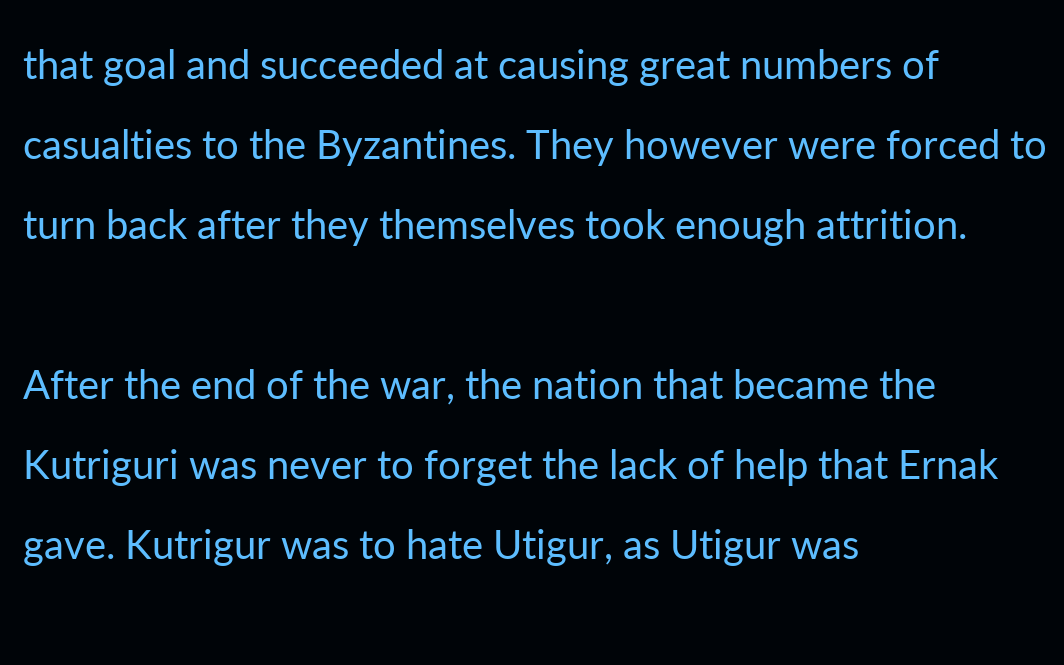that goal and succeeded at causing great numbers of casualties to the Byzantines. They however were forced to turn back after they themselves took enough attrition.

After the end of the war, the nation that became the Kutriguri was never to forget the lack of help that Ernak gave. Kutrigur was to hate Utigur, as Utigur was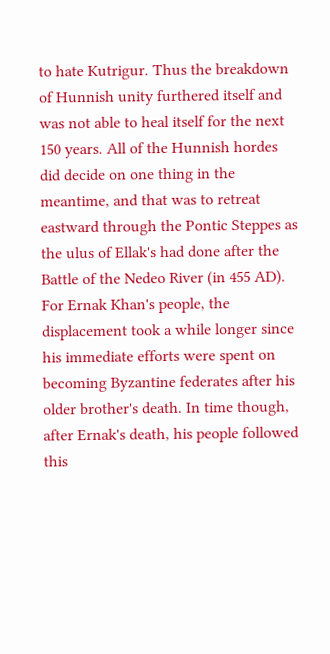to hate Kutrigur. Thus the breakdown of Hunnish unity furthered itself and was not able to heal itself for the next 150 years. All of the Hunnish hordes did decide on one thing in the meantime, and that was to retreat eastward through the Pontic Steppes as the ulus of Ellak's had done after the Battle of the Nedeo River (in 455 AD). For Ernak Khan's people, the displacement took a while longer since his immediate efforts were spent on becoming Byzantine federates after his older brother's death. In time though, after Ernak's death, his people followed this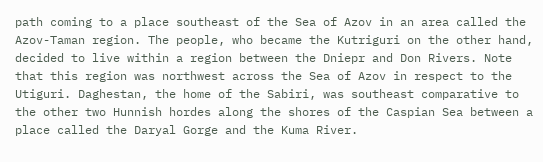path coming to a place southeast of the Sea of Azov in an area called the Azov-Taman region. The people, who became the Kutriguri on the other hand, decided to live within a region between the Dniepr and Don Rivers. Note that this region was northwest across the Sea of Azov in respect to the Utiguri. Daghestan, the home of the Sabiri, was southeast comparative to the other two Hunnish hordes along the shores of the Caspian Sea between a place called the Daryal Gorge and the Kuma River.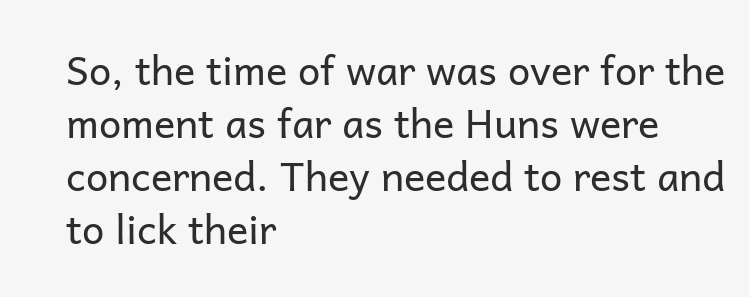So, the time of war was over for the moment as far as the Huns were concerned. They needed to rest and to lick their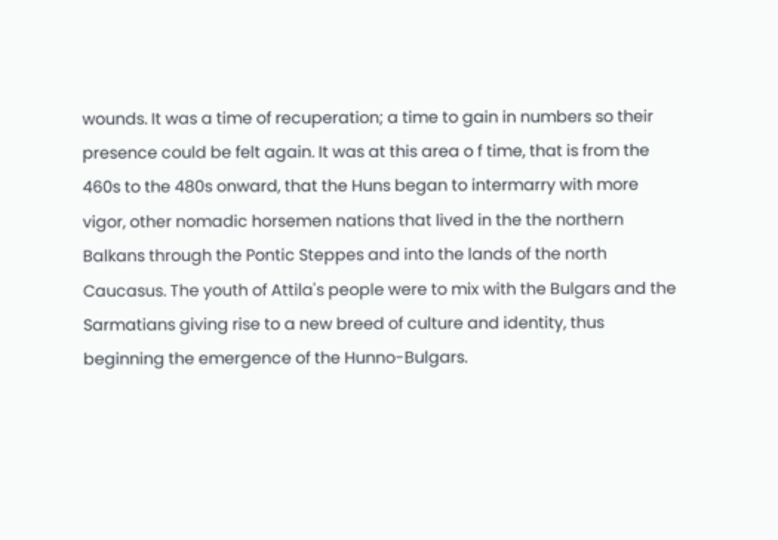wounds. It was a time of recuperation; a time to gain in numbers so their presence could be felt again. It was at this area o f time, that is from the 460s to the 480s onward, that the Huns began to intermarry with more vigor, other nomadic horsemen nations that lived in the the northern Balkans through the Pontic Steppes and into the lands of the north Caucasus. The youth of Attila's people were to mix with the Bulgars and the Sarmatians giving rise to a new breed of culture and identity, thus beginning the emergence of the Hunno-Bulgars.